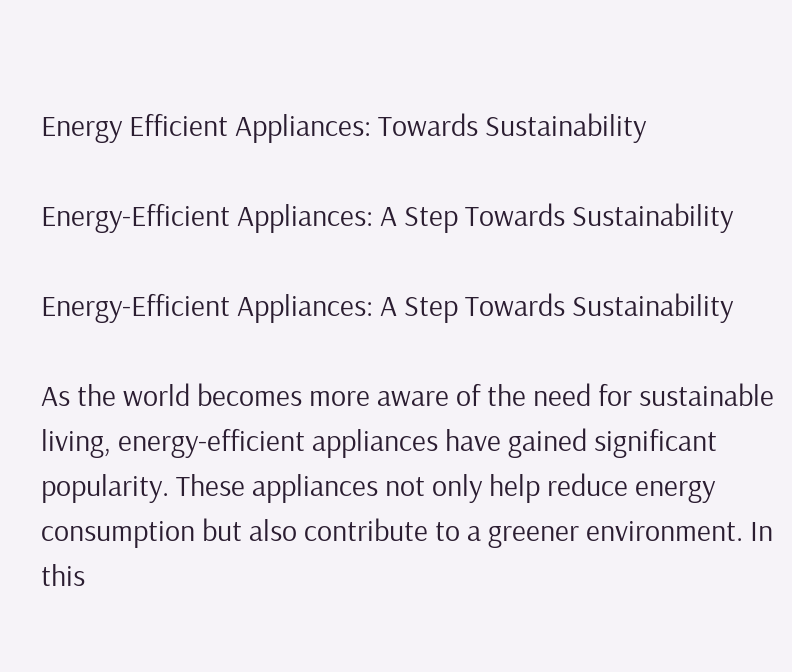Energy Efficient Appliances: Towards Sustainability

Energy-Efficient Appliances: A Step Towards Sustainability

Energy-Efficient Appliances: A Step Towards Sustainability

As the world becomes more aware of the need for sustainable living, energy-efficient appliances have gained significant popularity. These appliances not only help reduce energy consumption but also contribute to a greener environment. In this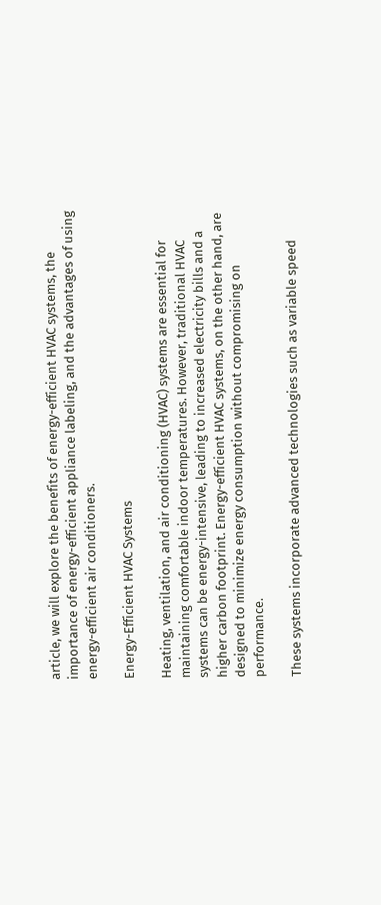article, we will explore the benefits of energy-efficient HVAC systems, the importance of energy-efficient appliance labeling, and the advantages of using energy-efficient air conditioners.

Energy-Efficient HVAC Systems

Heating, ventilation, and air conditioning (HVAC) systems are essential for maintaining comfortable indoor temperatures. However, traditional HVAC systems can be energy-intensive, leading to increased electricity bills and a higher carbon footprint. Energy-efficient HVAC systems, on the other hand, are designed to minimize energy consumption without compromising on performance.

These systems incorporate advanced technologies such as variable speed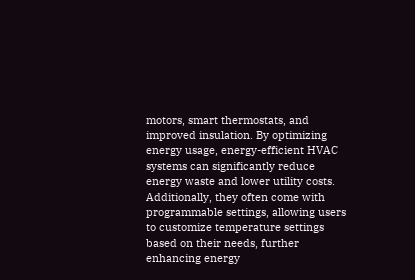motors, smart thermostats, and improved insulation. By optimizing energy usage, energy-efficient HVAC systems can significantly reduce energy waste and lower utility costs. Additionally, they often come with programmable settings, allowing users to customize temperature settings based on their needs, further enhancing energy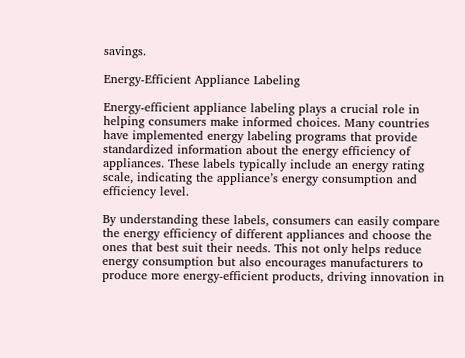savings.

Energy-Efficient Appliance Labeling

Energy-efficient appliance labeling plays a crucial role in helping consumers make informed choices. Many countries have implemented energy labeling programs that provide standardized information about the energy efficiency of appliances. These labels typically include an energy rating scale, indicating the appliance’s energy consumption and efficiency level.

By understanding these labels, consumers can easily compare the energy efficiency of different appliances and choose the ones that best suit their needs. This not only helps reduce energy consumption but also encourages manufacturers to produce more energy-efficient products, driving innovation in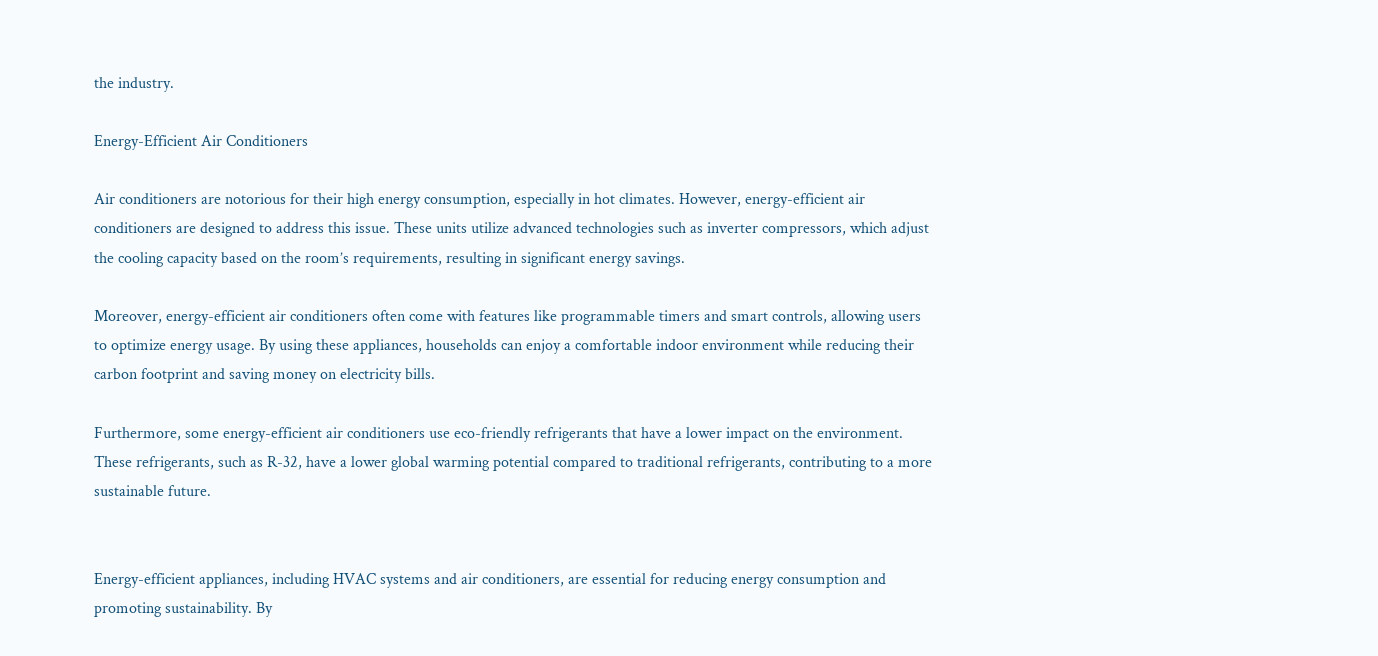the industry.

Energy-Efficient Air Conditioners

Air conditioners are notorious for their high energy consumption, especially in hot climates. However, energy-efficient air conditioners are designed to address this issue. These units utilize advanced technologies such as inverter compressors, which adjust the cooling capacity based on the room’s requirements, resulting in significant energy savings.

Moreover, energy-efficient air conditioners often come with features like programmable timers and smart controls, allowing users to optimize energy usage. By using these appliances, households can enjoy a comfortable indoor environment while reducing their carbon footprint and saving money on electricity bills.

Furthermore, some energy-efficient air conditioners use eco-friendly refrigerants that have a lower impact on the environment. These refrigerants, such as R-32, have a lower global warming potential compared to traditional refrigerants, contributing to a more sustainable future.


Energy-efficient appliances, including HVAC systems and air conditioners, are essential for reducing energy consumption and promoting sustainability. By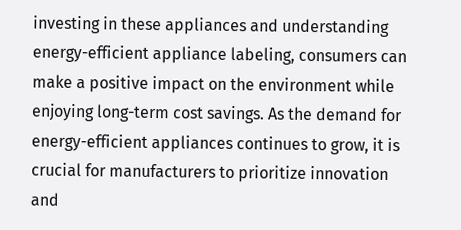investing in these appliances and understanding energy-efficient appliance labeling, consumers can make a positive impact on the environment while enjoying long-term cost savings. As the demand for energy-efficient appliances continues to grow, it is crucial for manufacturers to prioritize innovation and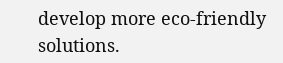develop more eco-friendly solutions.